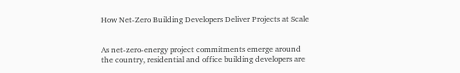How Net-Zero Building Developers Deliver Projects at Scale


As net-zero-energy project commitments emerge around the country, residential and office building developers are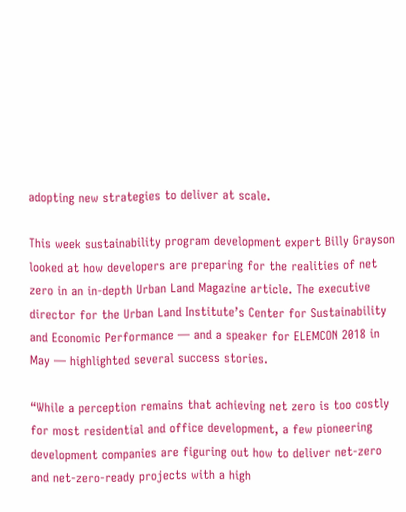adopting new strategies to deliver at scale.

This week sustainability program development expert Billy Grayson looked at how developers are preparing for the realities of net zero in an in-depth Urban Land Magazine article. The executive director for the Urban Land Institute’s Center for Sustainability and Economic Performance — and a speaker for ELEMCON 2018 in May — highlighted several success stories.

“While a perception remains that achieving net zero is too costly for most residential and office development, a few pioneering development companies are figuring out how to deliver net-zero and net-zero-ready projects with a high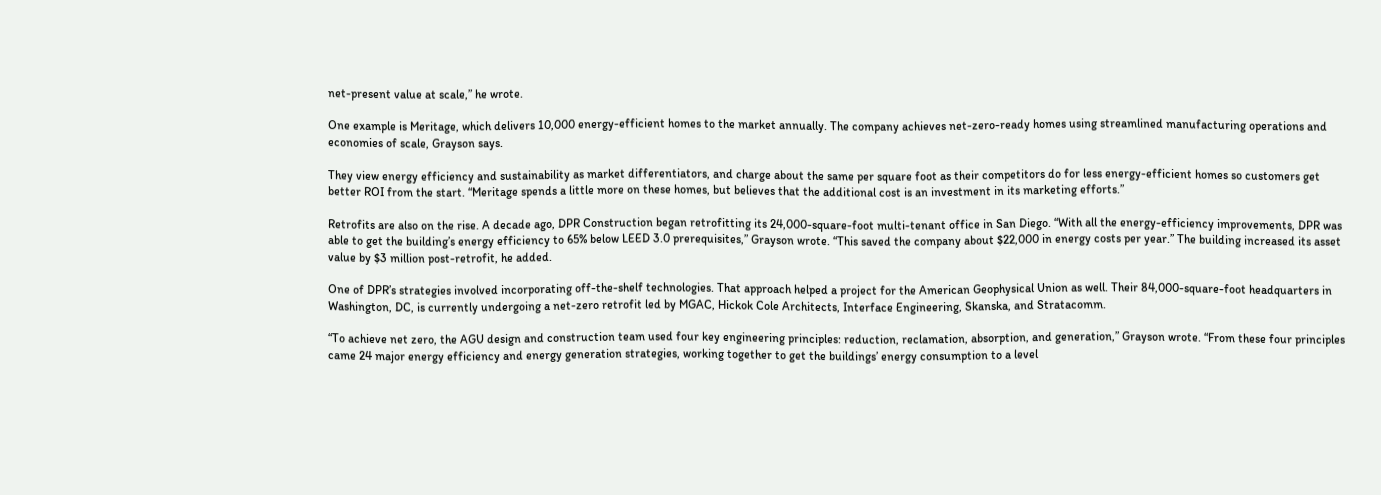net-present value at scale,” he wrote.

One example is Meritage, which delivers 10,000 energy-efficient homes to the market annually. The company achieves net-zero-ready homes using streamlined manufacturing operations and economies of scale, Grayson says.

They view energy efficiency and sustainability as market differentiators, and charge about the same per square foot as their competitors do for less energy-efficient homes so customers get better ROI from the start. “Meritage spends a little more on these homes, but believes that the additional cost is an investment in its marketing efforts.”

Retrofits are also on the rise. A decade ago, DPR Construction began retrofitting its 24,000-square-foot multi-tenant office in San Diego. “With all the energy-efficiency improvements, DPR was able to get the building’s energy efficiency to 65% below LEED 3.0 prerequisites,” Grayson wrote. “This saved the company about $22,000 in energy costs per year.” The building increased its asset value by $3 million post-retrofit, he added.

One of DPR’s strategies involved incorporating off-the-shelf technologies. That approach helped a project for the American Geophysical Union as well. Their 84,000-square-foot headquarters in Washington, DC, is currently undergoing a net-zero retrofit led by MGAC, Hickok Cole Architects, Interface Engineering, Skanska, and Stratacomm.

“To achieve net zero, the AGU design and construction team used four key engineering principles: reduction, reclamation, absorption, and generation,” Grayson wrote. “From these four principles came 24 major energy efficiency and energy generation strategies, working together to get the buildings’ energy consumption to a level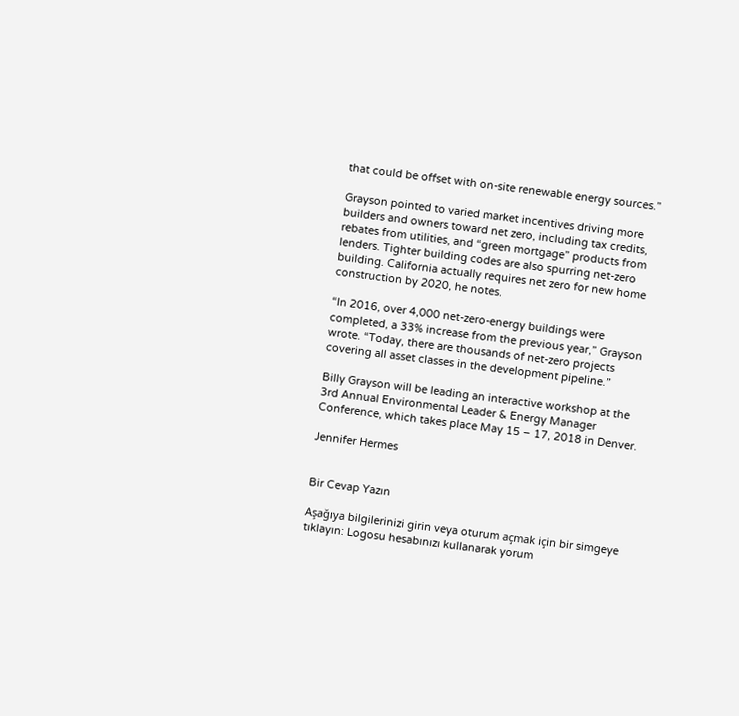that could be offset with on-site renewable energy sources.”

Grayson pointed to varied market incentives driving more builders and owners toward net zero, including tax credits, rebates from utilities, and “green mortgage” products from lenders. Tighter building codes are also spurring net-zero building. California actually requires net zero for new home construction by 2020, he notes.

“In 2016, over 4,000 net-zero-energy buildings were completed, a 33% increase from the previous year,” Grayson wrote. “Today, there are thousands of net-zero projects covering all asset classes in the development pipeline.”

Billy Grayson will be leading an interactive workshop at the 3rd Annual Environmental Leader & Energy Manager Conference, which takes place May 15 – 17, 2018 in Denver.

Jennifer Hermes


Bir Cevap Yazın

Aşağıya bilgilerinizi girin veya oturum açmak için bir simgeye tıklayın: Logosu hesabınızı kullanarak yorum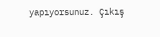yapıyorsunuz. Çıkış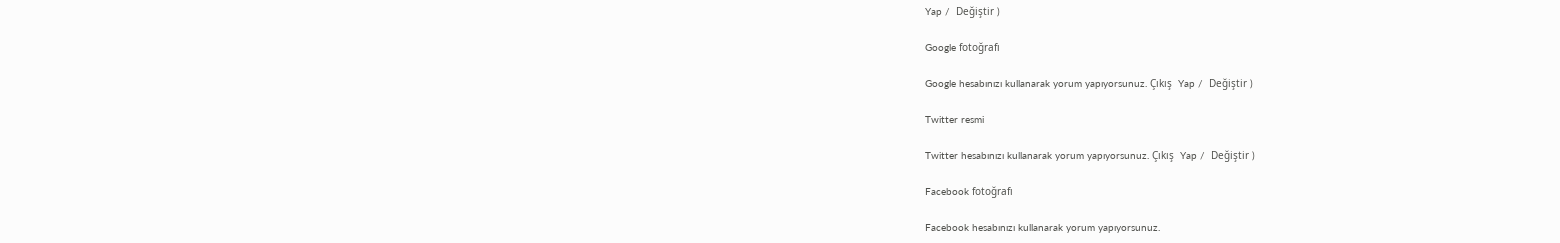Yap /  Değiştir )

Google fotoğrafı

Google hesabınızı kullanarak yorum yapıyorsunuz. Çıkış  Yap /  Değiştir )

Twitter resmi

Twitter hesabınızı kullanarak yorum yapıyorsunuz. Çıkış  Yap /  Değiştir )

Facebook fotoğrafı

Facebook hesabınızı kullanarak yorum yapıyorsunuz.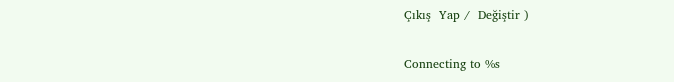Çıkış  Yap /  Değiştir )

Connecting to %s